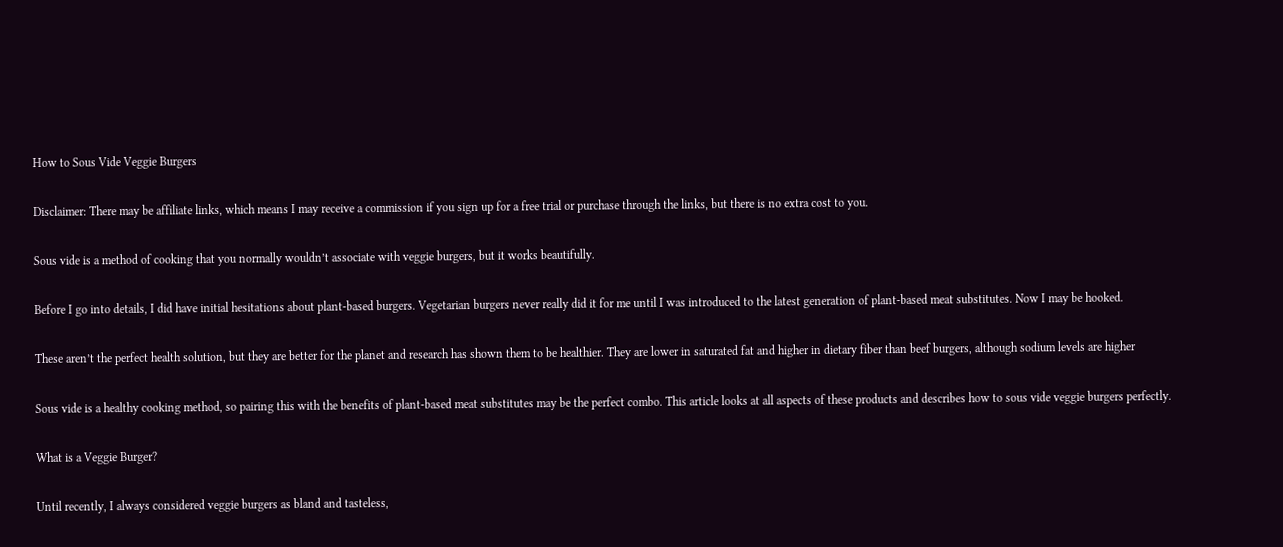How to Sous Vide Veggie Burgers

Disclaimer: There may be affiliate links, which means I may receive a commission if you sign up for a free trial or purchase through the links, but there is no extra cost to you.

Sous vide is a method of cooking that you normally wouldn’t associate with veggie burgers, but it works beautifully.

Before I go into details, I did have initial hesitations about plant-based burgers. Vegetarian burgers never really did it for me until I was introduced to the latest generation of plant-based meat substitutes. Now I may be hooked.

These aren’t the perfect health solution, but they are better for the planet and research has shown them to be healthier. They are lower in saturated fat and higher in dietary fiber than beef burgers, although sodium levels are higher

Sous vide is a healthy cooking method, so pairing this with the benefits of plant-based meat substitutes may be the perfect combo. This article looks at all aspects of these products and describes how to sous vide veggie burgers perfectly.

What is a Veggie Burger?

Until recently, I always considered veggie burgers as bland and tasteless,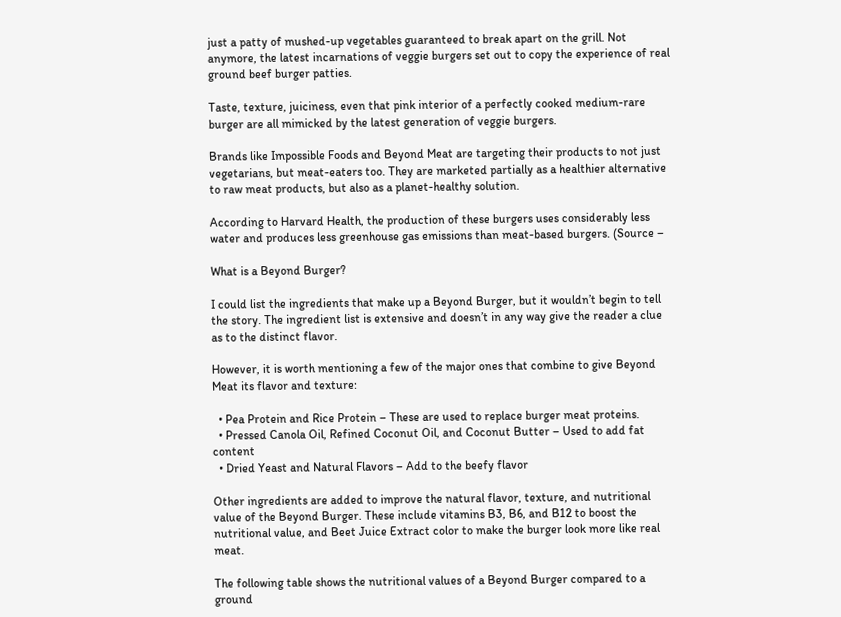just a patty of mushed-up vegetables guaranteed to break apart on the grill. Not anymore, the latest incarnations of veggie burgers set out to copy the experience of real ground beef burger patties.

Taste, texture, juiciness, even that pink interior of a perfectly cooked medium-rare burger are all mimicked by the latest generation of veggie burgers.

Brands like Impossible Foods and Beyond Meat are targeting their products to not just vegetarians, but meat-eaters too. They are marketed partially as a healthier alternative to raw meat products, but also as a planet-healthy solution.

According to Harvard Health, the production of these burgers uses considerably less water and produces less greenhouse gas emissions than meat-based burgers. (Source –

What is a Beyond Burger?

I could list the ingredients that make up a Beyond Burger, but it wouldn’t begin to tell the story. The ingredient list is extensive and doesn’t in any way give the reader a clue as to the distinct flavor.

However, it is worth mentioning a few of the major ones that combine to give Beyond Meat its flavor and texture:

  • Pea Protein and Rice Protein – These are used to replace burger meat proteins.
  • Pressed Canola Oil, Refined Coconut Oil, and Coconut Butter – Used to add fat content
  • Dried Yeast and Natural Flavors – Add to the beefy flavor

Other ingredients are added to improve the natural flavor, texture, and nutritional value of the Beyond Burger. These include vitamins B3, B6, and B12 to boost the nutritional value, and Beet Juice Extract color to make the burger look more like real meat.

The following table shows the nutritional values of a Beyond Burger compared to a ground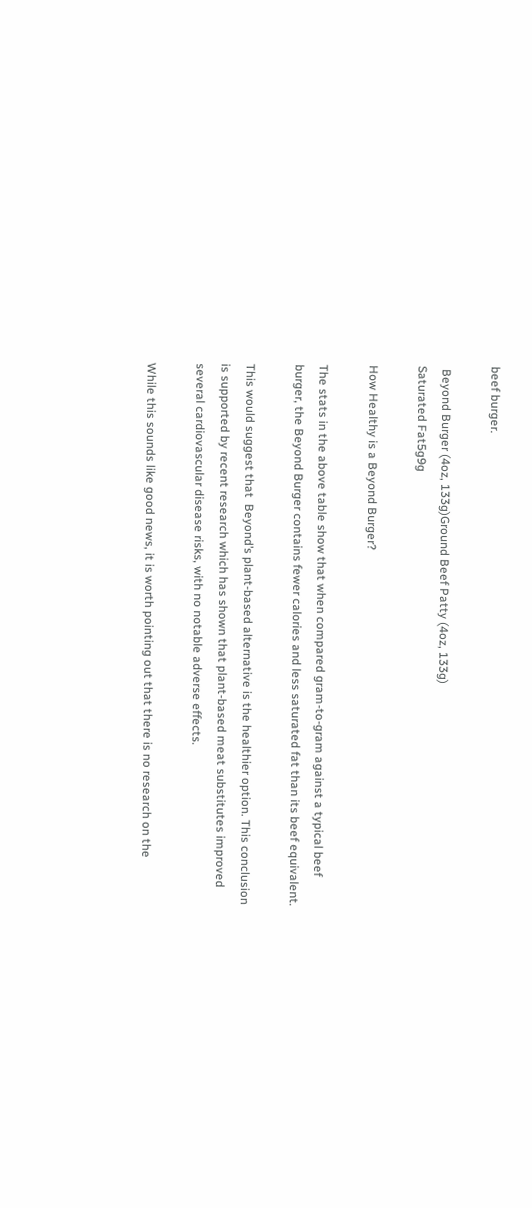beef burger.

 Beyond Burger (4oz, 133g)Ground Beef Patty (4oz, 133g)
Saturated Fat5g9g

How Healthy is a Beyond Burger?

The stats in the above table show that when compared gram-to-gram against a typical beef burger, the Beyond Burger contains fewer calories and less saturated fat than its beef equivalent.

This would suggest that  Beyond’s plant-based alternative is the healthier option. This conclusion is supported by recent research which has shown that plant-based meat substitutes improved several cardiovascular disease risks, with no notable adverse effects.

While this sounds like good news, it is worth pointing out that there is no research on the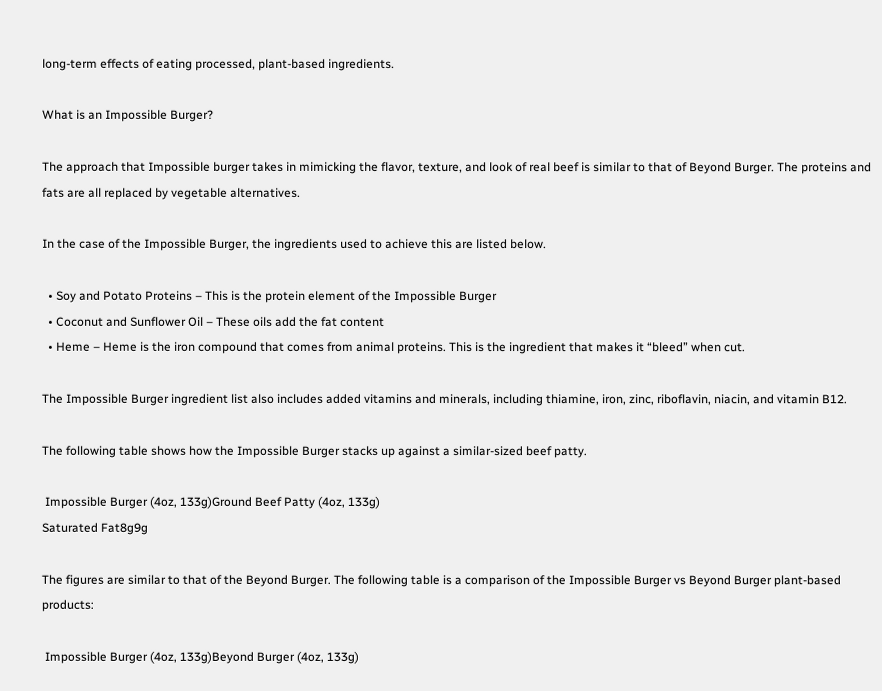long-term effects of eating processed, plant-based ingredients.

What is an Impossible Burger?

The approach that Impossible burger takes in mimicking the flavor, texture, and look of real beef is similar to that of Beyond Burger. The proteins and fats are all replaced by vegetable alternatives.

In the case of the Impossible Burger, the ingredients used to achieve this are listed below.

  • Soy and Potato Proteins – This is the protein element of the Impossible Burger
  • Coconut and Sunflower Oil – These oils add the fat content
  • Heme – Heme is the iron compound that comes from animal proteins. This is the ingredient that makes it “bleed” when cut.

The Impossible Burger ingredient list also includes added vitamins and minerals, including thiamine, iron, zinc, riboflavin, niacin, and vitamin B12.

The following table shows how the Impossible Burger stacks up against a similar-sized beef patty.

 Impossible Burger (4oz, 133g)Ground Beef Patty (4oz, 133g)
Saturated Fat8g9g

The figures are similar to that of the Beyond Burger. The following table is a comparison of the Impossible Burger vs Beyond Burger plant-based products:

 Impossible Burger (4oz, 133g)Beyond Burger (4oz, 133g)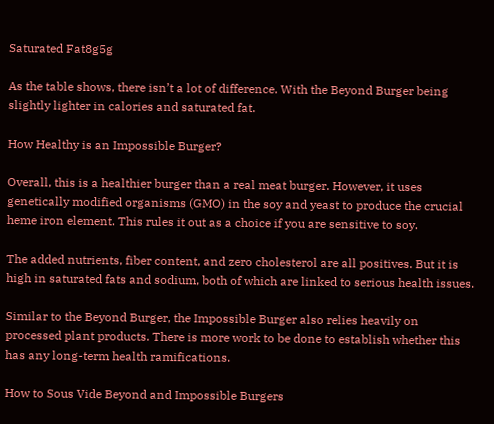Saturated Fat8g5g

As the table shows, there isn’t a lot of difference. With the Beyond Burger being slightly lighter in calories and saturated fat.

How Healthy is an Impossible Burger?

Overall, this is a healthier burger than a real meat burger. However, it uses genetically modified organisms (GMO) in the soy and yeast to produce the crucial heme iron element. This rules it out as a choice if you are sensitive to soy.

The added nutrients, fiber content, and zero cholesterol are all positives. But it is high in saturated fats and sodium, both of which are linked to serious health issues.

Similar to the Beyond Burger, the Impossible Burger also relies heavily on processed plant products. There is more work to be done to establish whether this has any long-term health ramifications.

How to Sous Vide Beyond and Impossible Burgers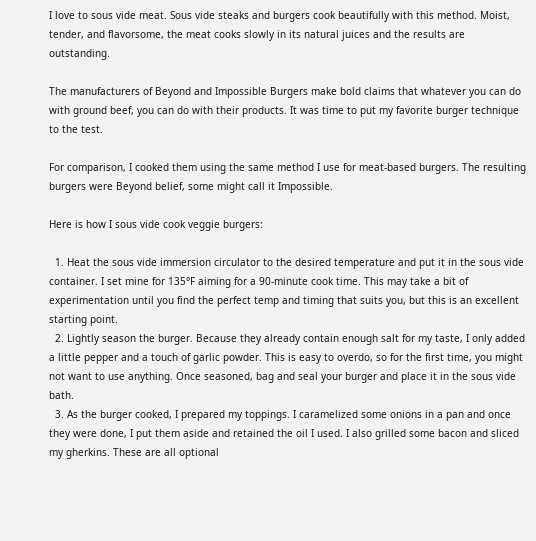I love to sous vide meat. Sous vide steaks and burgers cook beautifully with this method. Moist, tender, and flavorsome, the meat cooks slowly in its natural juices and the results are outstanding.

The manufacturers of Beyond and Impossible Burgers make bold claims that whatever you can do with ground beef, you can do with their products. It was time to put my favorite burger technique to the test.

For comparison, I cooked them using the same method I use for meat-based burgers. The resulting burgers were Beyond belief, some might call it Impossible.

Here is how I sous vide cook veggie burgers:

  1. Heat the sous vide immersion circulator to the desired temperature and put it in the sous vide container. I set mine for 135°F aiming for a 90-minute cook time. This may take a bit of experimentation until you find the perfect temp and timing that suits you, but this is an excellent starting point.
  2. Lightly season the burger. Because they already contain enough salt for my taste, I only added a little pepper and a touch of garlic powder. This is easy to overdo, so for the first time, you might not want to use anything. Once seasoned, bag and seal your burger and place it in the sous vide bath.
  3. As the burger cooked, I prepared my toppings. I caramelized some onions in a pan and once they were done, I put them aside and retained the oil I used. I also grilled some bacon and sliced my gherkins. These are all optional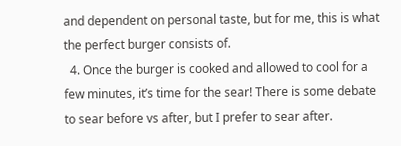and dependent on personal taste, but for me, this is what the perfect burger consists of.
  4. Once the burger is cooked and allowed to cool for a few minutes, it’s time for the sear! There is some debate to sear before vs after, but I prefer to sear after.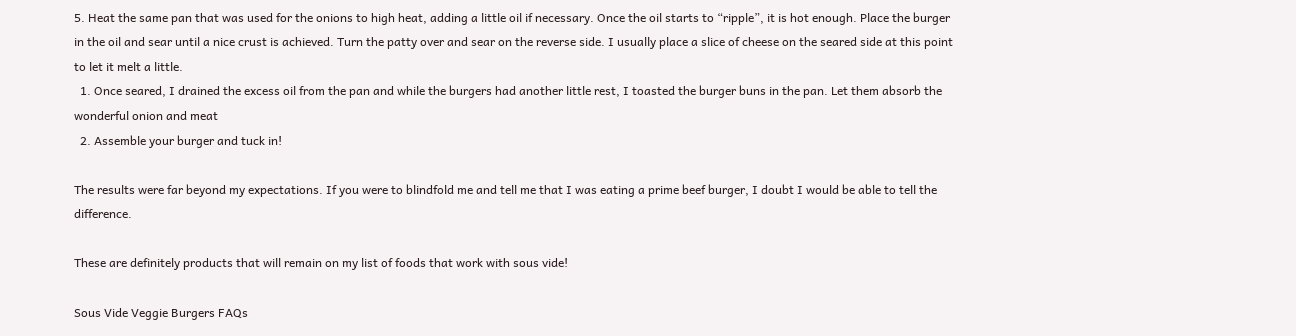5. Heat the same pan that was used for the onions to high heat, adding a little oil if necessary. Once the oil starts to “ripple”, it is hot enough. Place the burger in the oil and sear until a nice crust is achieved. Turn the patty over and sear on the reverse side. I usually place a slice of cheese on the seared side at this point to let it melt a little.
  1. Once seared, I drained the excess oil from the pan and while the burgers had another little rest, I toasted the burger buns in the pan. Let them absorb the wonderful onion and meat
  2. Assemble your burger and tuck in!

The results were far beyond my expectations. If you were to blindfold me and tell me that I was eating a prime beef burger, I doubt I would be able to tell the difference.

These are definitely products that will remain on my list of foods that work with sous vide!

Sous Vide Veggie Burgers FAQs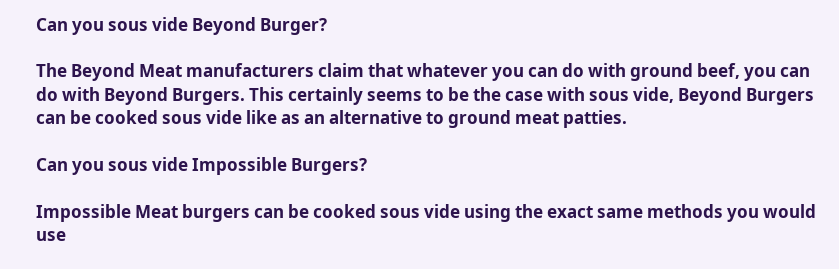Can you sous vide Beyond Burger?

The Beyond Meat manufacturers claim that whatever you can do with ground beef, you can do with Beyond Burgers. This certainly seems to be the case with sous vide, Beyond Burgers can be cooked sous vide like as an alternative to ground meat patties.

Can you sous vide Impossible Burgers?

Impossible Meat burgers can be cooked sous vide using the exact same methods you would use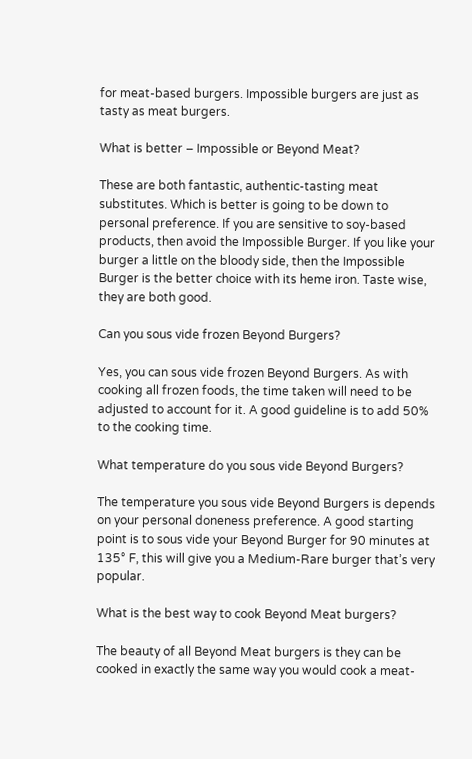for meat-based burgers. Impossible burgers are just as tasty as meat burgers.

What is better – Impossible or Beyond Meat?

These are both fantastic, authentic-tasting meat substitutes. Which is better is going to be down to personal preference. If you are sensitive to soy-based products, then avoid the Impossible Burger. If you like your burger a little on the bloody side, then the Impossible Burger is the better choice with its heme iron. Taste wise, they are both good.

Can you sous vide frozen Beyond Burgers?

Yes, you can sous vide frozen Beyond Burgers. As with cooking all frozen foods, the time taken will need to be adjusted to account for it. A good guideline is to add 50% to the cooking time.

What temperature do you sous vide Beyond Burgers?

The temperature you sous vide Beyond Burgers is depends on your personal doneness preference. A good starting point is to sous vide your Beyond Burger for 90 minutes at 135° F, this will give you a Medium-Rare burger that’s very popular.

What is the best way to cook Beyond Meat burgers?

The beauty of all Beyond Meat burgers is they can be cooked in exactly the same way you would cook a meat-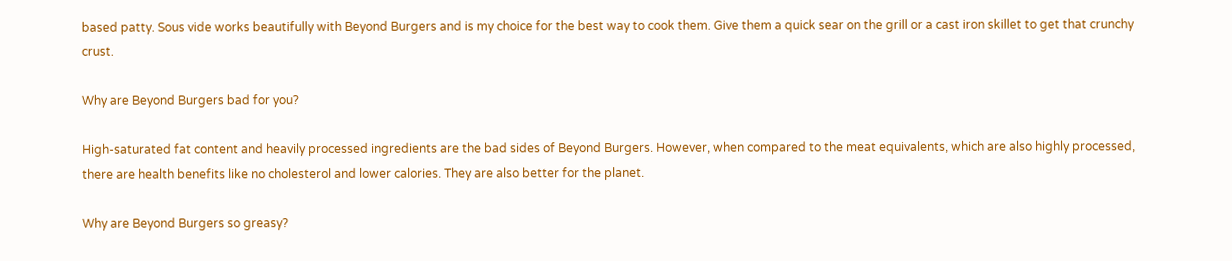based patty. Sous vide works beautifully with Beyond Burgers and is my choice for the best way to cook them. Give them a quick sear on the grill or a cast iron skillet to get that crunchy crust.

Why are Beyond Burgers bad for you?

High-saturated fat content and heavily processed ingredients are the bad sides of Beyond Burgers. However, when compared to the meat equivalents, which are also highly processed, there are health benefits like no cholesterol and lower calories. They are also better for the planet.

Why are Beyond Burgers so greasy?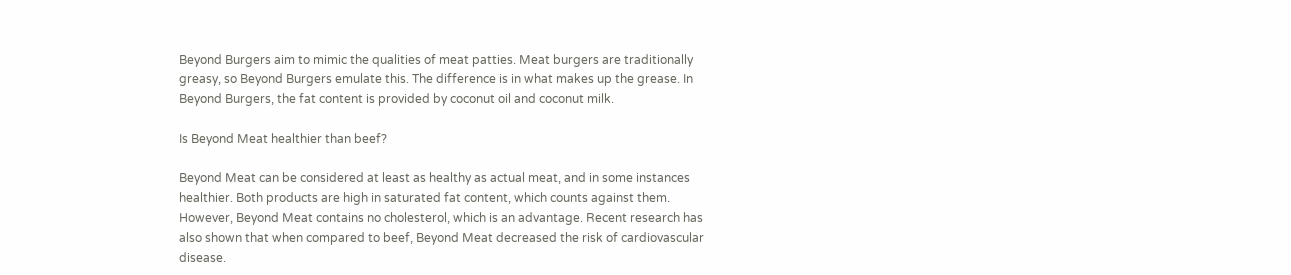Beyond Burgers aim to mimic the qualities of meat patties. Meat burgers are traditionally greasy, so Beyond Burgers emulate this. The difference is in what makes up the grease. In Beyond Burgers, the fat content is provided by coconut oil and coconut milk.

Is Beyond Meat healthier than beef?

Beyond Meat can be considered at least as healthy as actual meat, and in some instances healthier. Both products are high in saturated fat content, which counts against them. However, Beyond Meat contains no cholesterol, which is an advantage. Recent research has also shown that when compared to beef, Beyond Meat decreased the risk of cardiovascular disease.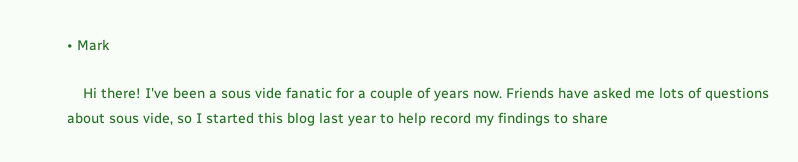• Mark

    Hi there! I've been a sous vide fanatic for a couple of years now. Friends have asked me lots of questions about sous vide, so I started this blog last year to help record my findings to share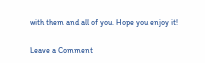with them and all of you. Hope you enjoy it!

Leave a Comment